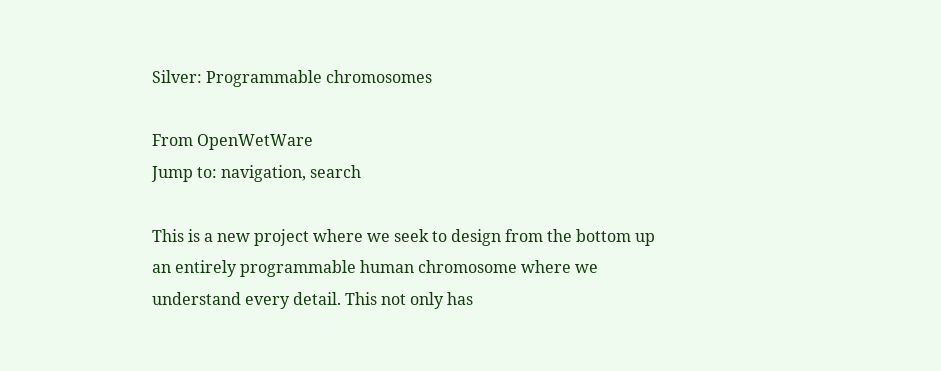Silver: Programmable chromosomes

From OpenWetWare
Jump to: navigation, search

This is a new project where we seek to design from the bottom up an entirely programmable human chromosome where we understand every detail. This not only has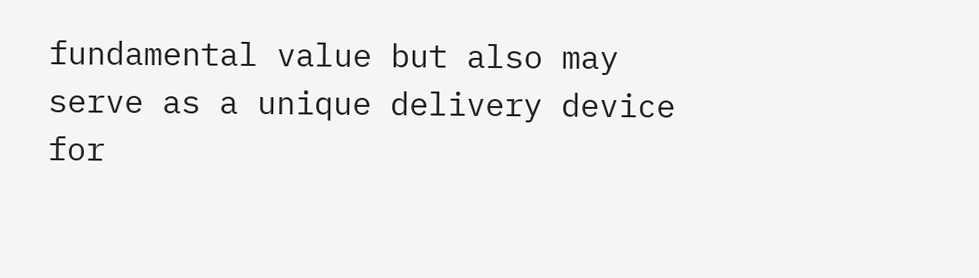fundamental value but also may serve as a unique delivery device for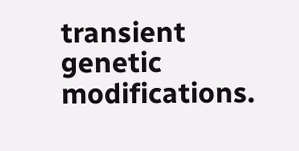transient genetic modifications.